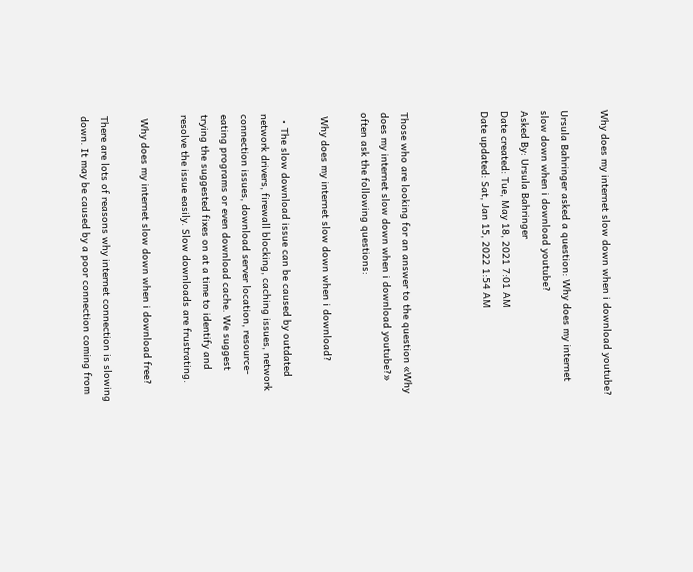Why does my internet slow down when i download youtube?

Ursula Bahringer asked a question: Why does my internet slow down when i download youtube?
Asked By: Ursula Bahringer
Date created: Tue, May 18, 2021 7:01 AM
Date updated: Sat, Jan 15, 2022 1:54 AM



Those who are looking for an answer to the question «Why does my internet slow down when i download youtube?» often ask the following questions:

 Why does my internet slow down when i download?

  • The slow download issue can be caused by outdated network drivers, firewall blocking, caching issues, network connection issues, download server location, resource-eating programs or even download cache. We suggest trying the suggested fixes on at a time to identify and resolve the issue easily. Slow downloads are frustrating.

 Why does my internet slow down when i download free?

There are lots of reasons why internet connection is slowing down. It may be caused by a poor connection coming from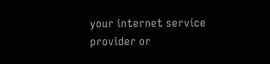your internet service provider or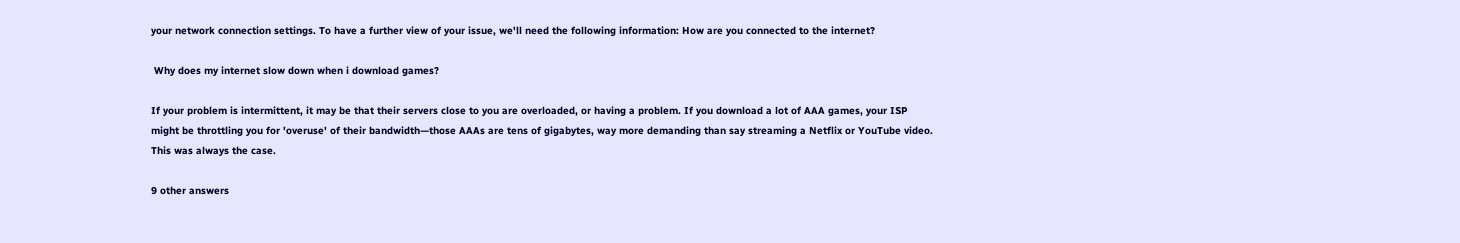your network connection settings. To have a further view of your issue, we'll need the following information: How are you connected to the internet?

 Why does my internet slow down when i download games?

If your problem is intermittent, it may be that their servers close to you are overloaded, or having a problem. If you download a lot of AAA games, your ISP might be throttling you for 'overuse' of their bandwidth—those AAAs are tens of gigabytes, way more demanding than say streaming a Netflix or YouTube video. This was always the case.

9 other answers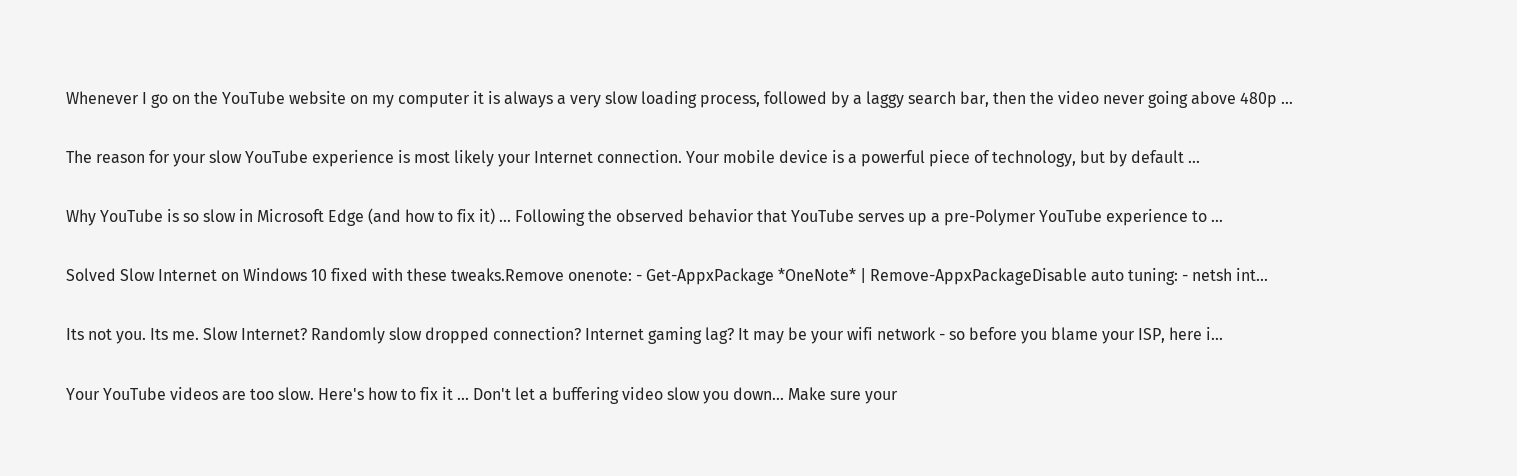Whenever I go on the YouTube website on my computer it is always a very slow loading process, followed by a laggy search bar, then the video never going above 480p …

The reason for your slow YouTube experience is most likely your Internet connection. Your mobile device is a powerful piece of technology, but by default …

Why YouTube is so slow in Microsoft Edge (and how to fix it) ... Following the observed behavior that YouTube serves up a pre-Polymer YouTube experience to …

Solved Slow Internet on Windows 10 fixed with these tweaks.Remove onenote: - Get-AppxPackage *OneNote* | Remove-AppxPackageDisable auto tuning: - netsh int...

Its not you. Its me. Slow Internet? Randomly slow dropped connection? Internet gaming lag? It may be your wifi network - so before you blame your ISP, here i...

Your YouTube videos are too slow. Here's how to fix it ... Don't let a buffering video slow you down… Make sure your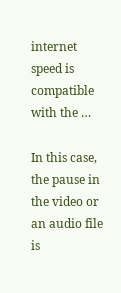internet speed is compatible with the …

In this case, the pause in the video or an audio file is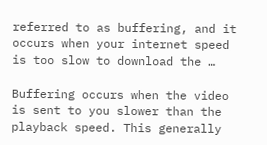referred to as buffering, and it occurs when your internet speed is too slow to download the …

Buffering occurs when the video is sent to you slower than the playback speed. This generally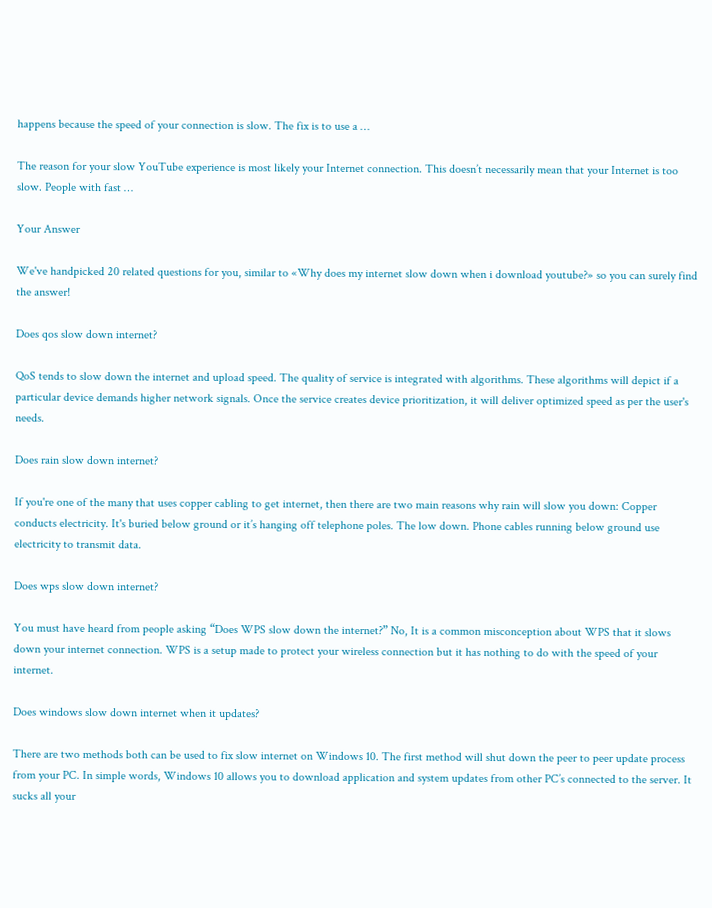happens because the speed of your connection is slow. The fix is to use a …

The reason for your slow YouTube experience is most likely your Internet connection. This doesn’t necessarily mean that your Internet is too slow. People with fast …

Your Answer

We've handpicked 20 related questions for you, similar to «Why does my internet slow down when i download youtube?» so you can surely find the answer!

Does qos slow down internet?

QoS tends to slow down the internet and upload speed. The quality of service is integrated with algorithms. These algorithms will depict if a particular device demands higher network signals. Once the service creates device prioritization, it will deliver optimized speed as per the user's needs.

Does rain slow down internet?

If you're one of the many that uses copper cabling to get internet, then there are two main reasons why rain will slow you down: Copper conducts electricity. It's buried below ground or it’s hanging off telephone poles. The low down. Phone cables running below ground use electricity to transmit data.

Does wps slow down internet?

You must have heard from people asking “Does WPS slow down the internet?” No, It is a common misconception about WPS that it slows down your internet connection. WPS is a setup made to protect your wireless connection but it has nothing to do with the speed of your internet.

Does windows slow down internet when it updates?

There are two methods both can be used to fix slow internet on Windows 10. The first method will shut down the peer to peer update process from your PC. In simple words, Windows 10 allows you to download application and system updates from other PC’s connected to the server. It sucks all your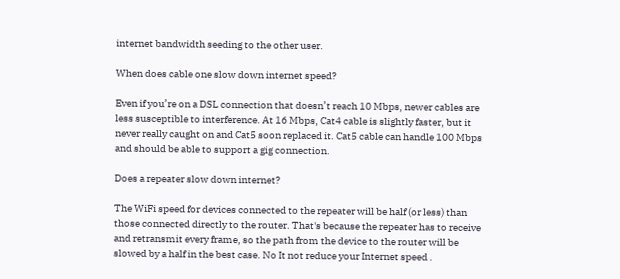internet bandwidth seeding to the other user.

When does cable one slow down internet speed?

Even if you’re on a DSL connection that doesn’t reach 10 Mbps, newer cables are less susceptible to interference. At 16 Mbps, Cat4 cable is slightly faster, but it never really caught on and Cat5 soon replaced it. Cat5 cable can handle 100 Mbps and should be able to support a gig connection.

Does a repeater slow down internet?

The WiFi speed for devices connected to the repeater will be half (or less) than those connected directly to the router. That's because the repeater has to receive and retransmit every frame, so the path from the device to the router will be slowed by a half in the best case. No It not reduce your Internet speed .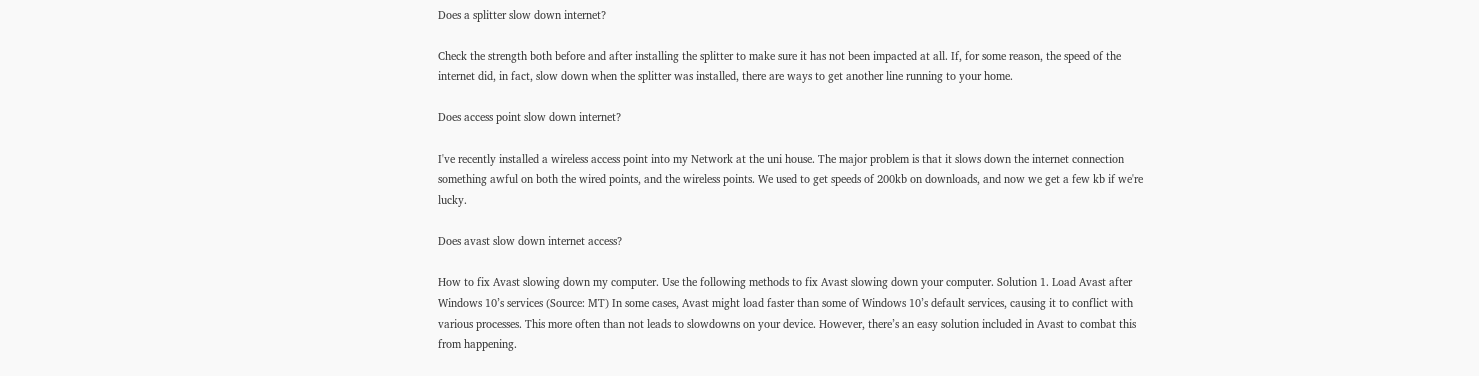Does a splitter slow down internet?

Check the strength both before and after installing the splitter to make sure it has not been impacted at all. If, for some reason, the speed of the internet did, in fact, slow down when the splitter was installed, there are ways to get another line running to your home.

Does access point slow down internet?

I've recently installed a wireless access point into my Network at the uni house. The major problem is that it slows down the internet connection something awful on both the wired points, and the wireless points. We used to get speeds of 200kb on downloads, and now we get a few kb if we're lucky.

Does avast slow down internet access?

How to fix Avast slowing down my computer. Use the following methods to fix Avast slowing down your computer. Solution 1. Load Avast after Windows 10’s services (Source: MT) In some cases, Avast might load faster than some of Windows 10’s default services, causing it to conflict with various processes. This more often than not leads to slowdowns on your device. However, there’s an easy solution included in Avast to combat this from happening.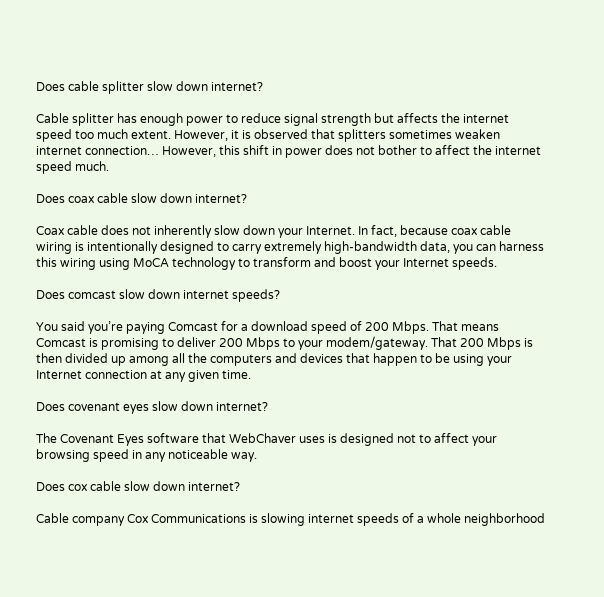Does cable splitter slow down internet?

Cable splitter has enough power to reduce signal strength but affects the internet speed too much extent. However, it is observed that splitters sometimes weaken internet connection… However, this shift in power does not bother to affect the internet speed much.

Does coax cable slow down internet?

Coax cable does not inherently slow down your Internet. In fact, because coax cable wiring is intentionally designed to carry extremely high-bandwidth data, you can harness this wiring using MoCA technology to transform and boost your Internet speeds.

Does comcast slow down internet speeds?

You said you’re paying Comcast for a download speed of 200 Mbps. That means Comcast is promising to deliver 200 Mbps to your modem/gateway. That 200 Mbps is then divided up among all the computers and devices that happen to be using your Internet connection at any given time.

Does covenant eyes slow down internet?

The Covenant Eyes software that WebChaver uses is designed not to affect your browsing speed in any noticeable way.

Does cox cable slow down internet?

Cable company Cox Communications is slowing internet speeds of a whole neighborhood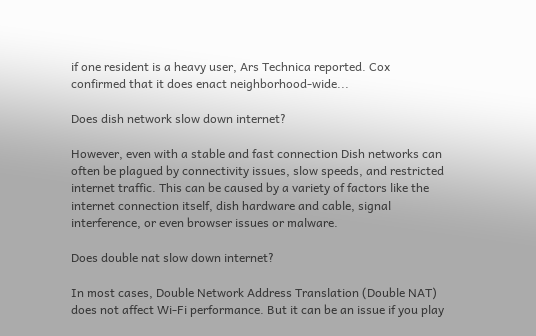if one resident is a heavy user, Ars Technica reported. Cox confirmed that it does enact neighborhood-wide...

Does dish network slow down internet?

However, even with a stable and fast connection Dish networks can often be plagued by connectivity issues, slow speeds, and restricted internet traffic. This can be caused by a variety of factors like the internet connection itself, dish hardware and cable, signal interference, or even browser issues or malware.

Does double nat slow down internet?

In most cases, Double Network Address Translation (Double NAT) does not affect Wi-Fi performance. But it can be an issue if you play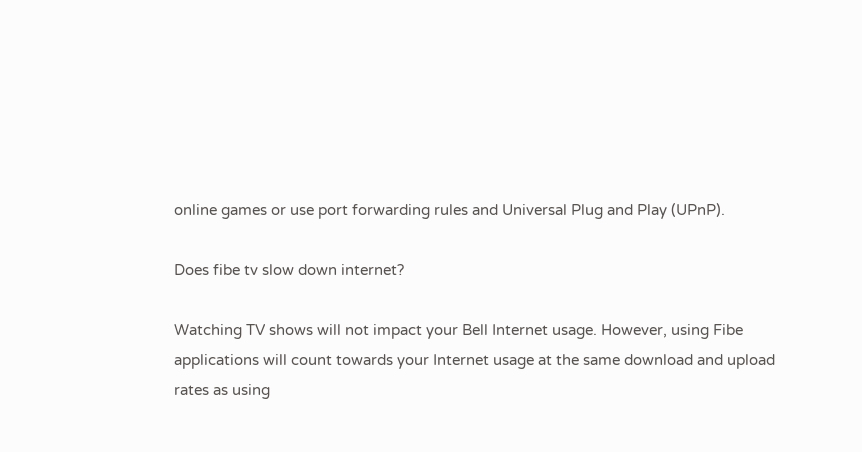online games or use port forwarding rules and Universal Plug and Play (UPnP).

Does fibe tv slow down internet?

Watching TV shows will not impact your Bell Internet usage. However, using Fibe applications will count towards your Internet usage at the same download and upload rates as using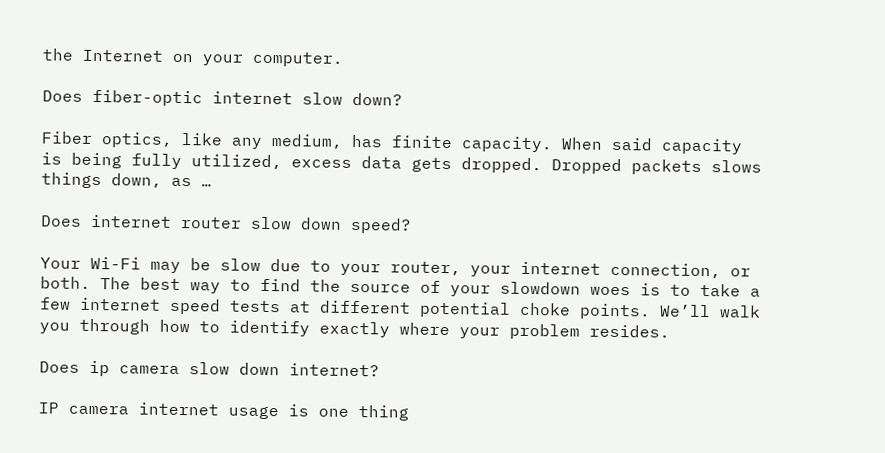the Internet on your computer.

Does fiber-optic internet slow down?

Fiber optics, like any medium, has finite capacity. When said capacity is being fully utilized, excess data gets dropped. Dropped packets slows things down, as …

Does internet router slow down speed?

Your Wi-Fi may be slow due to your router, your internet connection, or both. The best way to find the source of your slowdown woes is to take a few internet speed tests at different potential choke points. We’ll walk you through how to identify exactly where your problem resides.

Does ip camera slow down internet?

IP camera internet usage is one thing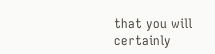that you will certainly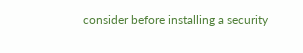consider before installing a security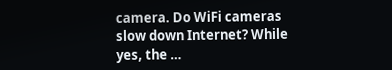camera. Do WiFi cameras slow down Internet? While yes, the …